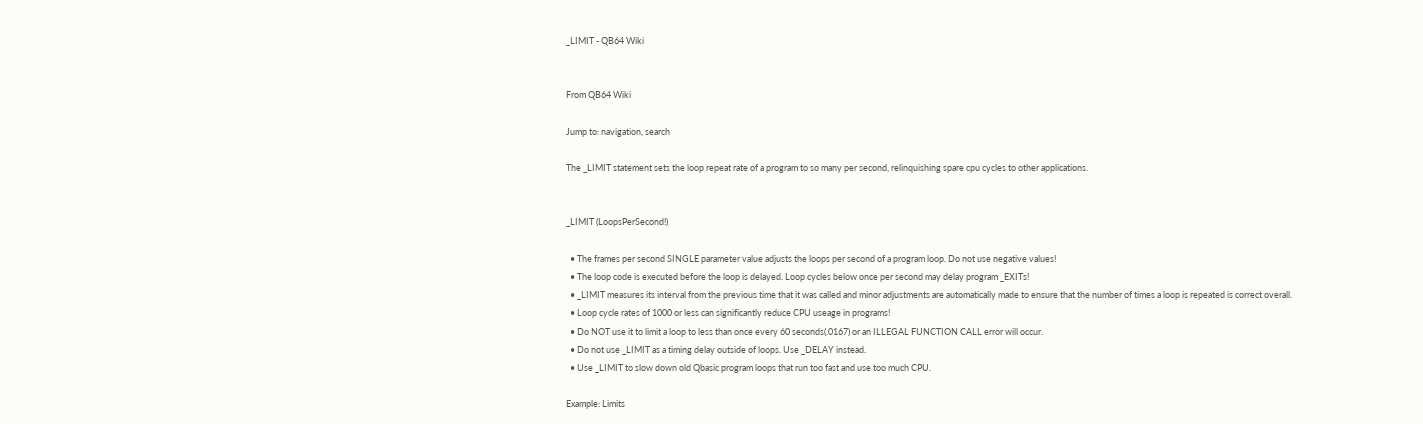_LIMIT - QB64 Wiki


From QB64 Wiki

Jump to: navigation, search

The _LIMIT statement sets the loop repeat rate of a program to so many per second, relinquishing spare cpu cycles to other applications.


_LIMIT (LoopsPerSecond!)

  • The frames per second SINGLE parameter value adjusts the loops per second of a program loop. Do not use negative values!
  • The loop code is executed before the loop is delayed. Loop cycles below once per second may delay program _EXITs!
  • _LIMIT measures its interval from the previous time that it was called and minor adjustments are automatically made to ensure that the number of times a loop is repeated is correct overall.
  • Loop cycle rates of 1000 or less can significantly reduce CPU useage in programs!
  • Do NOT use it to limit a loop to less than once every 60 seconds(.0167) or an ILLEGAL FUNCTION CALL error will occur.
  • Do not use _LIMIT as a timing delay outside of loops. Use _DELAY instead.
  • Use _LIMIT to slow down old Qbasic program loops that run too fast and use too much CPU.

Example: Limits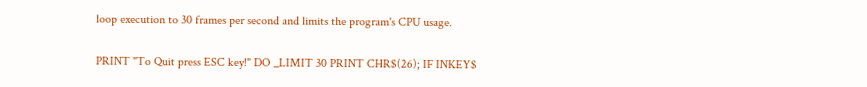loop execution to 30 frames per second and limits the program's CPU usage.

PRINT "To Quit press ESC key!" DO _LIMIT 30 PRINT CHR$(26); IF INKEY$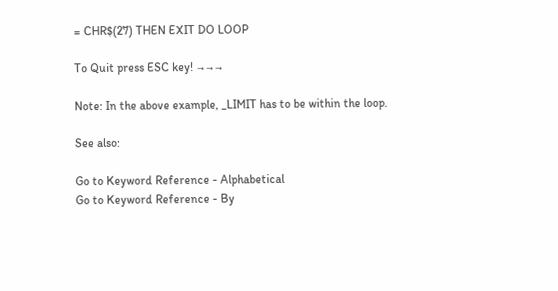= CHR$(27) THEN EXIT DO LOOP

To Quit press ESC key! →→→

Note: In the above example, _LIMIT has to be within the loop.

See also:

Go to Keyword Reference - Alphabetical
Go to Keyword Reference - By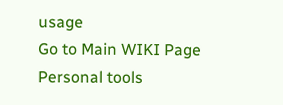usage
Go to Main WIKI Page
Personal tools